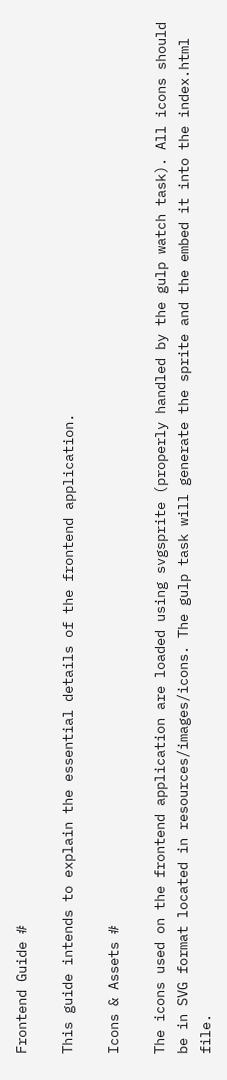Frontend Guide #

This guide intends to explain the essential details of the frontend application.

Icons & Assets #

The icons used on the frontend application are loaded using svgsprite (properly handled by the gulp watch task). All icons should be in SVG format located in resources/images/icons. The gulp task will generate the sprite and the embed it into the index.html file.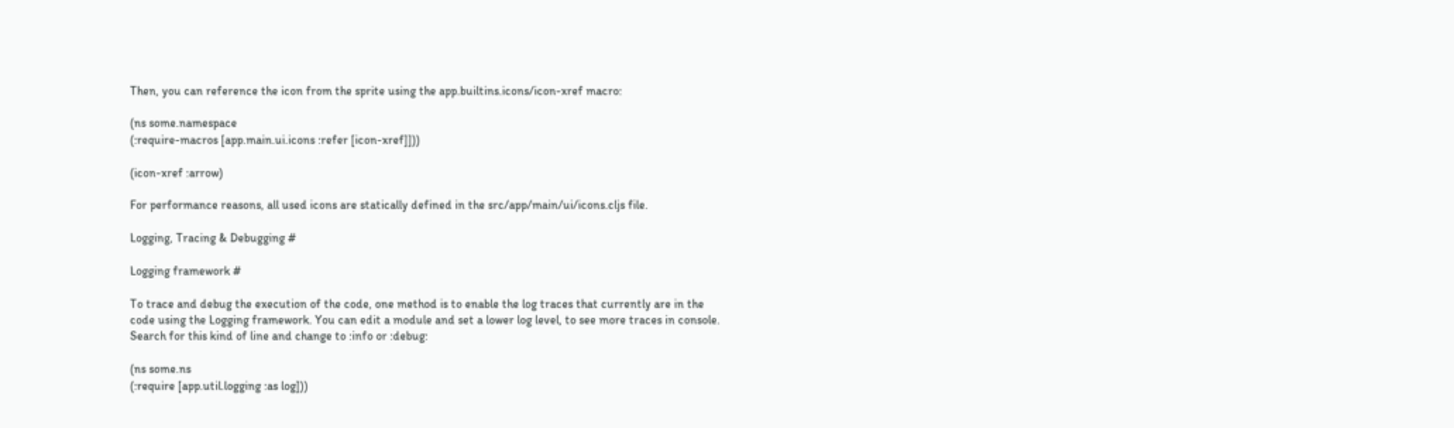Then, you can reference the icon from the sprite using the app.builtins.icons/icon-xref macro:

(ns some.namespace
(:require-macros [app.main.ui.icons :refer [icon-xref]]))

(icon-xref :arrow)

For performance reasons, all used icons are statically defined in the src/app/main/ui/icons.cljs file.

Logging, Tracing & Debugging #

Logging framework #

To trace and debug the execution of the code, one method is to enable the log traces that currently are in the code using the Logging framework. You can edit a module and set a lower log level, to see more traces in console. Search for this kind of line and change to :info or :debug:

(ns some.ns
(:require [app.util.logging :as log]))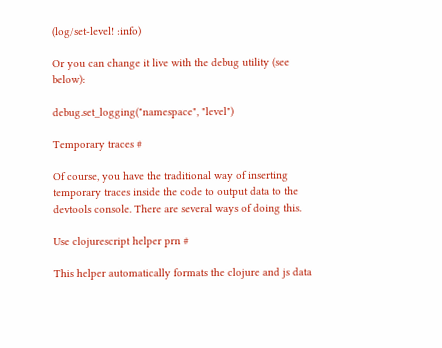(log/set-level! :info)

Or you can change it live with the debug utility (see below):

debug.set_logging("namespace", "level")

Temporary traces #

Of course, you have the traditional way of inserting temporary traces inside the code to output data to the devtools console. There are several ways of doing this.

Use clojurescript helper prn #

This helper automatically formats the clojure and js data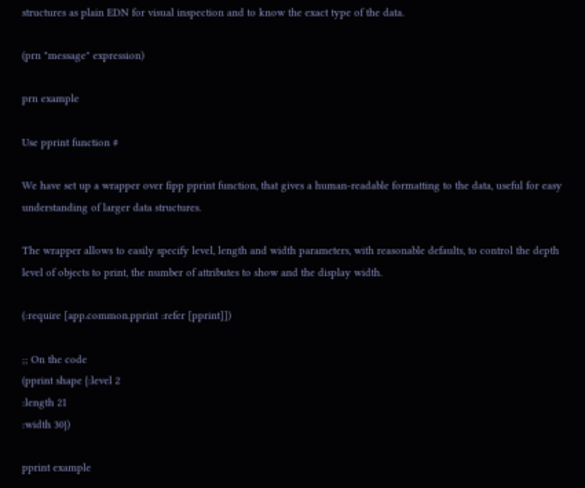structures as plain EDN for visual inspection and to know the exact type of the data.

(prn "message" expression)

prn example

Use pprint function #

We have set up a wrapper over fipp pprint function, that gives a human-readable formatting to the data, useful for easy understanding of larger data structures.

The wrapper allows to easily specify level, length and width parameters, with reasonable defaults, to control the depth level of objects to print, the number of attributes to show and the display width.

(:require [app.common.pprint :refer [pprint]])

;; On the code
(pprint shape {:level 2
:length 21
:width 30})

pprint example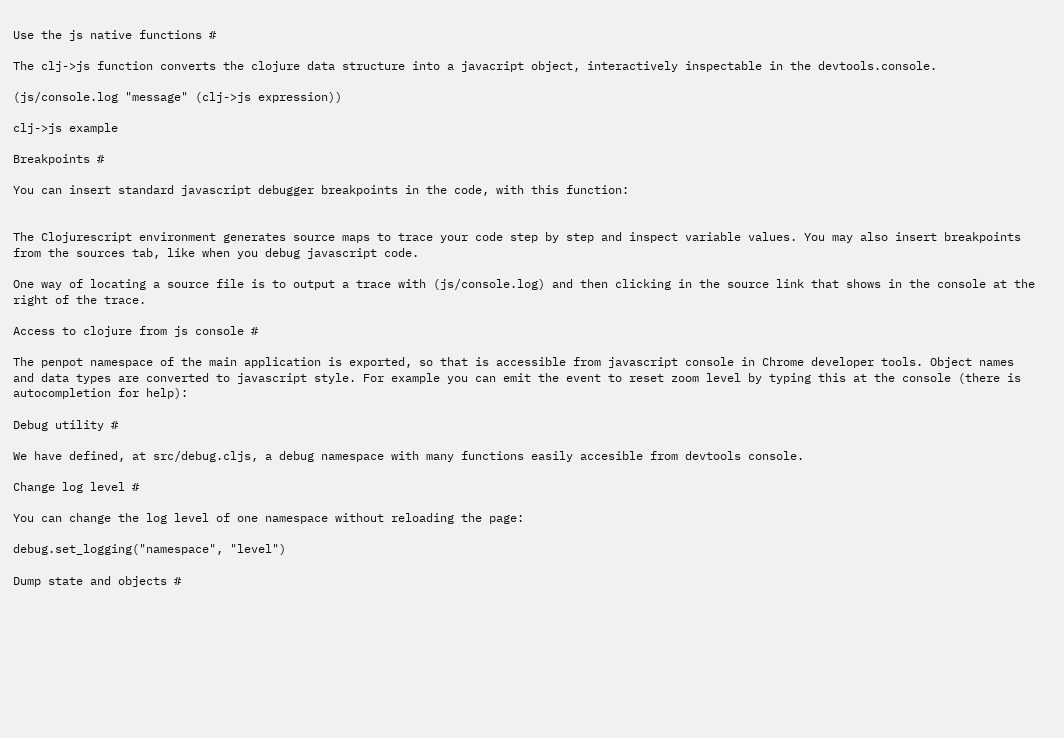Use the js native functions #

The clj->js function converts the clojure data structure into a javacript object, interactively inspectable in the devtools.console.

(js/console.log "message" (clj->js expression))

clj->js example

Breakpoints #

You can insert standard javascript debugger breakpoints in the code, with this function:


The Clojurescript environment generates source maps to trace your code step by step and inspect variable values. You may also insert breakpoints from the sources tab, like when you debug javascript code.

One way of locating a source file is to output a trace with (js/console.log) and then clicking in the source link that shows in the console at the right of the trace.

Access to clojure from js console #

The penpot namespace of the main application is exported, so that is accessible from javascript console in Chrome developer tools. Object names and data types are converted to javascript style. For example you can emit the event to reset zoom level by typing this at the console (there is autocompletion for help):

Debug utility #

We have defined, at src/debug.cljs, a debug namespace with many functions easily accesible from devtools console.

Change log level #

You can change the log level of one namespace without reloading the page:

debug.set_logging("namespace", "level")

Dump state and objects #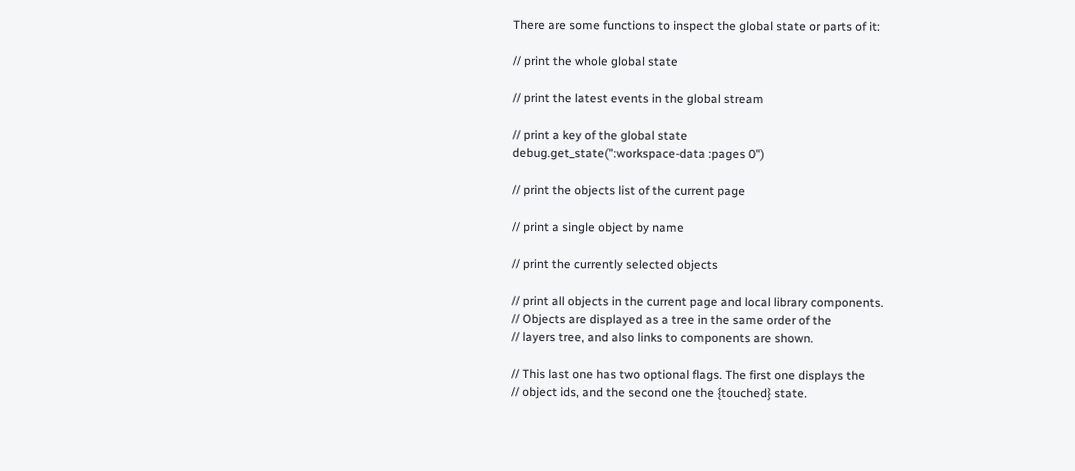There are some functions to inspect the global state or parts of it:

// print the whole global state

// print the latest events in the global stream

// print a key of the global state
debug.get_state(":workspace-data :pages 0")

// print the objects list of the current page

// print a single object by name

// print the currently selected objects

// print all objects in the current page and local library components.
// Objects are displayed as a tree in the same order of the
// layers tree, and also links to components are shown.

// This last one has two optional flags. The first one displays the
// object ids, and the second one the {touched} state.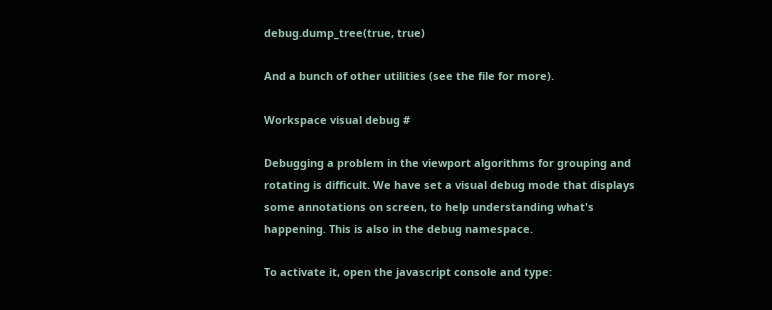debug.dump_tree(true, true)

And a bunch of other utilities (see the file for more).

Workspace visual debug #

Debugging a problem in the viewport algorithms for grouping and rotating is difficult. We have set a visual debug mode that displays some annotations on screen, to help understanding what's happening. This is also in the debug namespace.

To activate it, open the javascript console and type: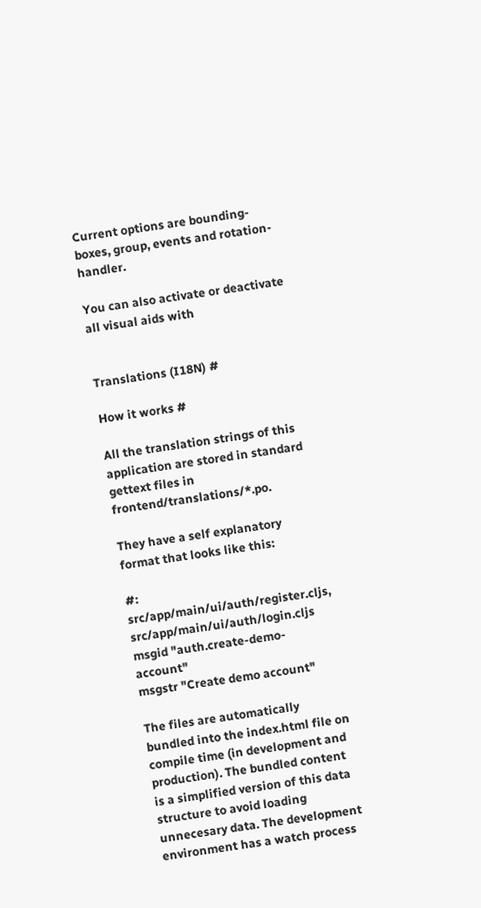Current options are bounding-boxes, group, events and rotation-handler.

You can also activate or deactivate all visual aids with


Translations (I18N) #

How it works #

All the translation strings of this application are stored in standard gettext files in frontend/translations/*.po.

They have a self explanatory format that looks like this:

#: src/app/main/ui/auth/register.cljs, src/app/main/ui/auth/login.cljs
msgid "auth.create-demo-account"
msgstr "Create demo account"

The files are automatically bundled into the index.html file on compile time (in development and production). The bundled content is a simplified version of this data structure to avoid loading unnecesary data. The development environment has a watch process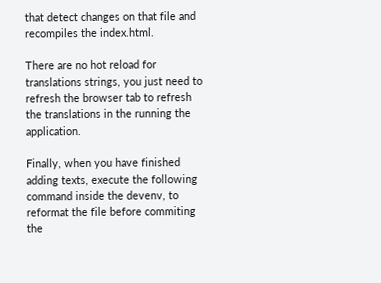that detect changes on that file and recompiles the index.html.

There are no hot reload for translations strings, you just need to refresh the browser tab to refresh the translations in the running the application.

Finally, when you have finished adding texts, execute the following command inside the devenv, to reformat the file before commiting the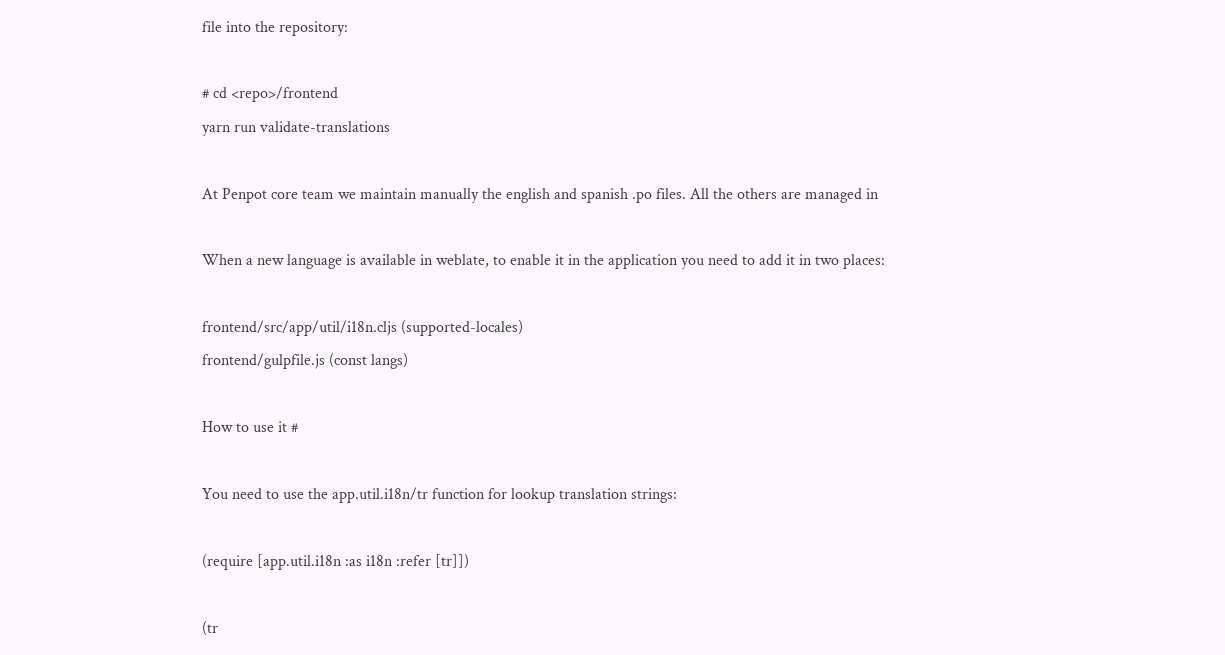file into the repository:

# cd <repo>/frontend
yarn run validate-translations

At Penpot core team we maintain manually the english and spanish .po files. All the others are managed in

When a new language is available in weblate, to enable it in the application you need to add it in two places:

frontend/src/app/util/i18n.cljs (supported-locales)
frontend/gulpfile.js (const langs)

How to use it #

You need to use the app.util.i18n/tr function for lookup translation strings:

(require [app.util.i18n :as i18n :refer [tr]])

(tr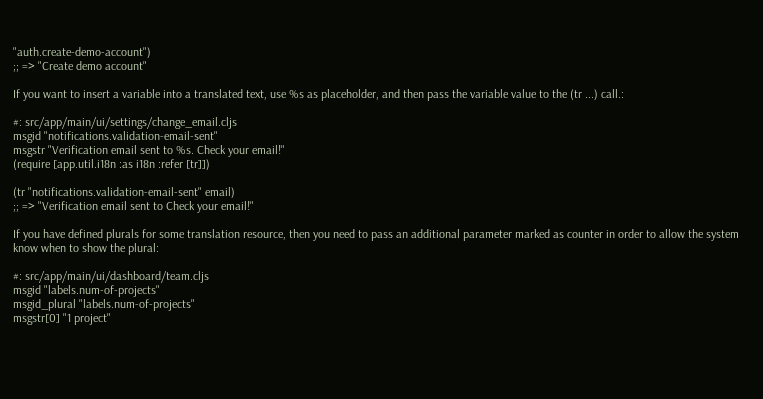"auth.create-demo-account")
;; => "Create demo account"

If you want to insert a variable into a translated text, use %s as placeholder, and then pass the variable value to the (tr ...) call.:

#: src/app/main/ui/settings/change_email.cljs
msgid "notifications.validation-email-sent"
msgstr "Verification email sent to %s. Check your email!"
(require [app.util.i18n :as i18n :refer [tr]])

(tr "notifications.validation-email-sent" email)
;; => "Verification email sent to Check your email!"

If you have defined plurals for some translation resource, then you need to pass an additional parameter marked as counter in order to allow the system know when to show the plural:

#: src/app/main/ui/dashboard/team.cljs
msgid "labels.num-of-projects"
msgid_plural "labels.num-of-projects"
msgstr[0] "1 project"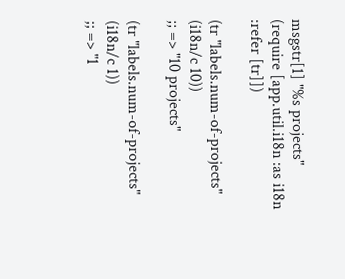msgstr[1] "%s projects"
(require [app.util.i18n :as i18n :refer [tr]])

(tr "labels.num-of-projects" (i18n/c 10))
;; => "10 projects"

(tr "labels.num-of-projects" (i18n/c 1))
;; => "1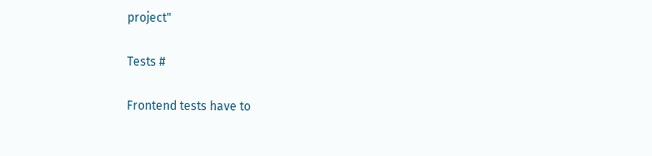project"

Tests #

Frontend tests have to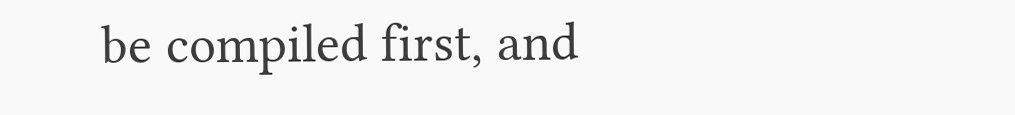be compiled first, and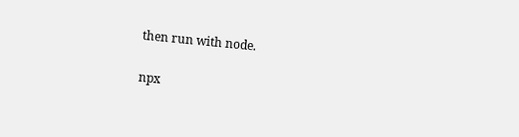then run with node.

npx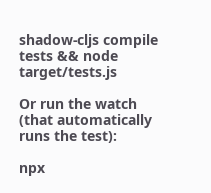shadow-cljs compile tests && node target/tests.js

Or run the watch (that automatically runs the test):

npx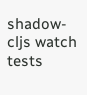shadow-cljs watch tests